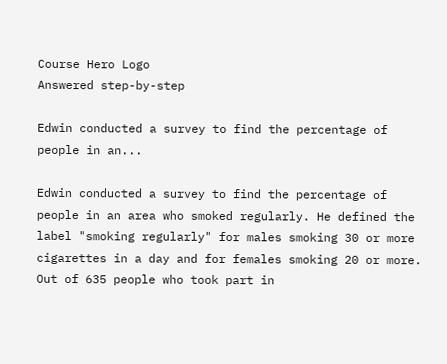Course Hero Logo
Answered step-by-step

Edwin conducted a survey to find the percentage of people in an...

Edwin conducted a survey to find the percentage of people in an area who smoked regularly. He defined the label "smoking regularly" for males smoking 30 or more cigarettes in a day and for females smoking 20 or more. Out of 635 people who took part in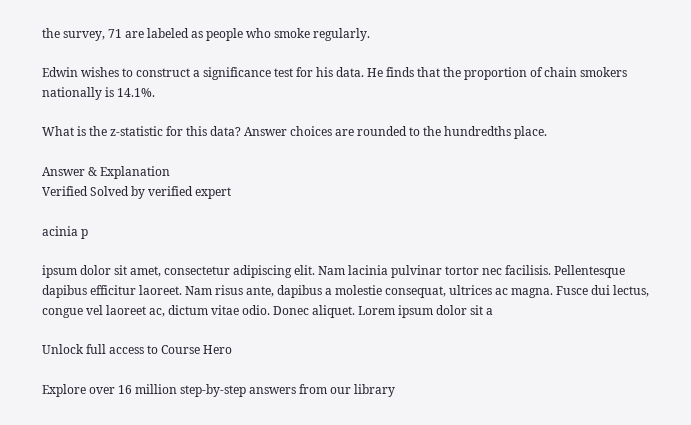the survey, 71 are labeled as people who smoke regularly.

Edwin wishes to construct a significance test for his data. He finds that the proportion of chain smokers nationally is 14.1%.

What is the z-statistic for this data? Answer choices are rounded to the hundredths place.

Answer & Explanation
Verified Solved by verified expert

acinia p

ipsum dolor sit amet, consectetur adipiscing elit. Nam lacinia pulvinar tortor nec facilisis. Pellentesque dapibus efficitur laoreet. Nam risus ante, dapibus a molestie consequat, ultrices ac magna. Fusce dui lectus, congue vel laoreet ac, dictum vitae odio. Donec aliquet. Lorem ipsum dolor sit a

Unlock full access to Course Hero

Explore over 16 million step-by-step answers from our library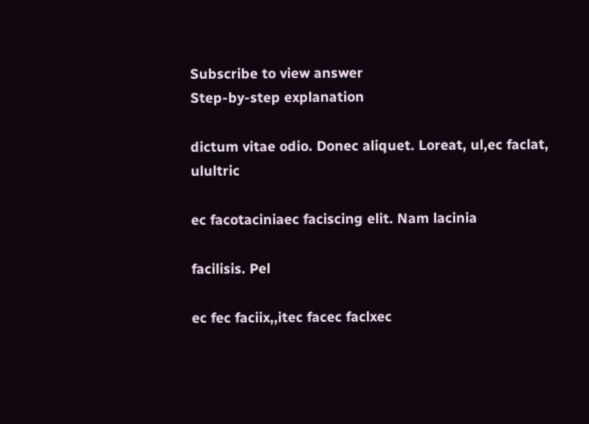Subscribe to view answer
Step-by-step explanation

dictum vitae odio. Donec aliquet. Loreat, ul,ec faclat, ulultric

ec facotaciniaec faciscing elit. Nam lacinia

facilisis. Pel

ec fec faciix,,itec facec faclxec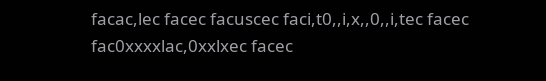facac,lec facec facuscec faci,t0,,i,x,,0,,i,tec facec fac0xxxxlac,0xxlxec facec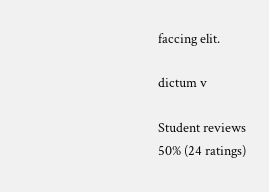faccing elit.

dictum v

Student reviews
50% (24 ratings)